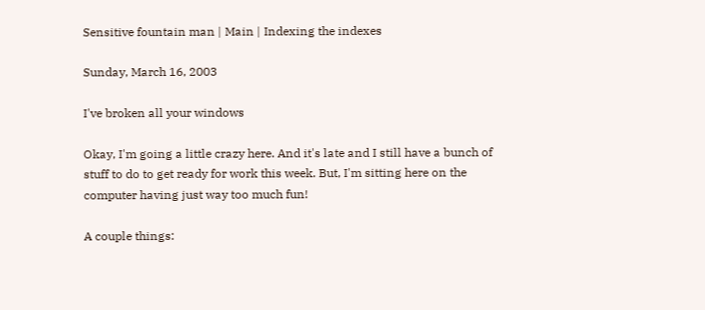Sensitive fountain man | Main | Indexing the indexes

Sunday, March 16, 2003

I've broken all your windows

Okay, I'm going a little crazy here. And it's late and I still have a bunch of stuff to do to get ready for work this week. But, I'm sitting here on the computer having just way too much fun!

A couple things: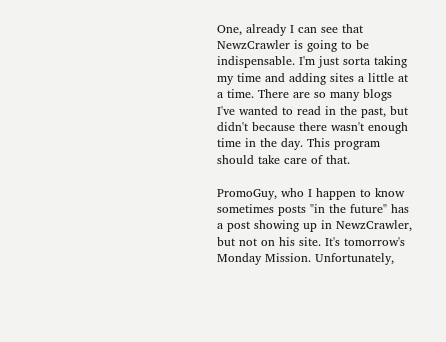One, already I can see that NewzCrawler is going to be indispensable. I'm just sorta taking my time and adding sites a little at a time. There are so many blogs I've wanted to read in the past, but didn't because there wasn't enough time in the day. This program should take care of that.

PromoGuy, who I happen to know sometimes posts "in the future" has a post showing up in NewzCrawler, but not on his site. It's tomorrow's Monday Mission. Unfortunately,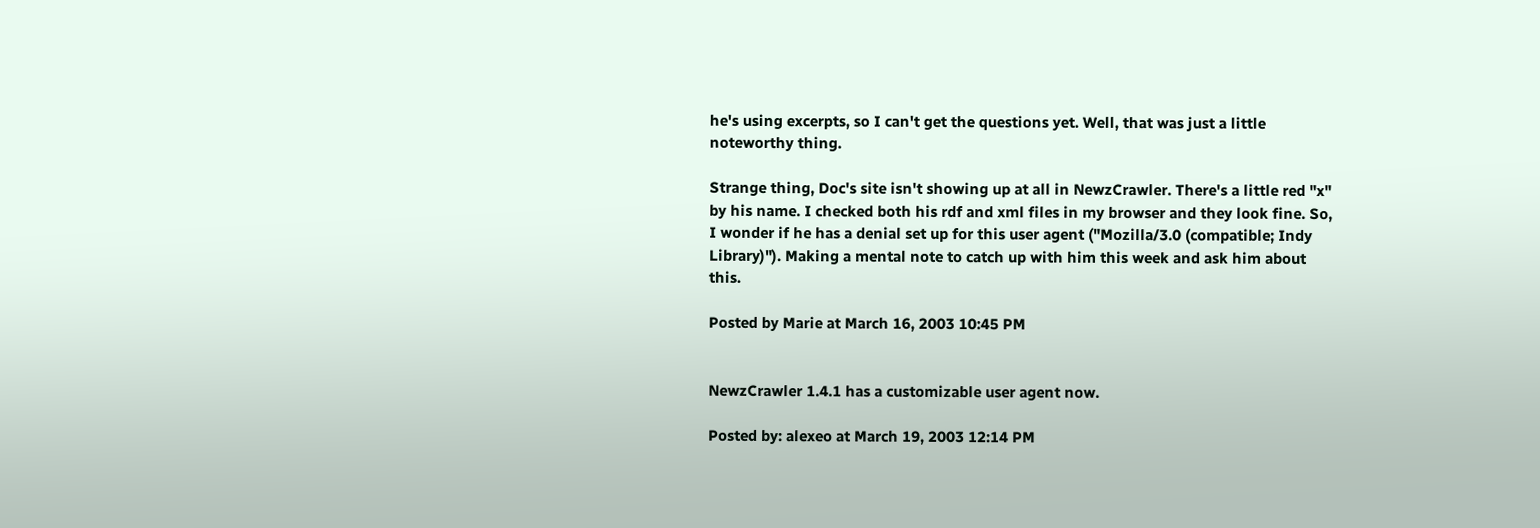he's using excerpts, so I can't get the questions yet. Well, that was just a little noteworthy thing.

Strange thing, Doc's site isn't showing up at all in NewzCrawler. There's a little red "x" by his name. I checked both his rdf and xml files in my browser and they look fine. So, I wonder if he has a denial set up for this user agent ("Mozilla/3.0 (compatible; Indy Library)"). Making a mental note to catch up with him this week and ask him about this.

Posted by Marie at March 16, 2003 10:45 PM


NewzCrawler 1.4.1 has a customizable user agent now.

Posted by: alexeo at March 19, 2003 12:14 PM